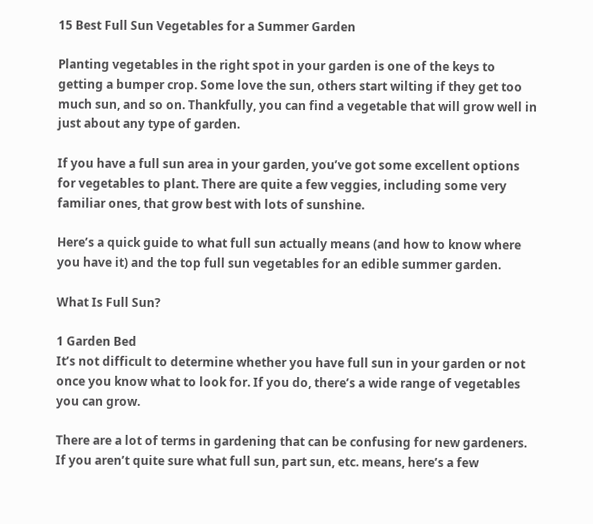15 Best Full Sun Vegetables for a Summer Garden

Planting vegetables in the right spot in your garden is one of the keys to getting a bumper crop. Some love the sun, others start wilting if they get too much sun, and so on. Thankfully, you can find a vegetable that will grow well in just about any type of garden.

If you have a full sun area in your garden, you’ve got some excellent options for vegetables to plant. There are quite a few veggies, including some very familiar ones, that grow best with lots of sunshine.

Here’s a quick guide to what full sun actually means (and how to know where you have it) and the top full sun vegetables for an edible summer garden.

What Is Full Sun?

1 Garden Bed
It’s not difficult to determine whether you have full sun in your garden or not once you know what to look for. If you do, there’s a wide range of vegetables you can grow.

There are a lot of terms in gardening that can be confusing for new gardeners. If you aren’t quite sure what full sun, part sun, etc. means, here’s a few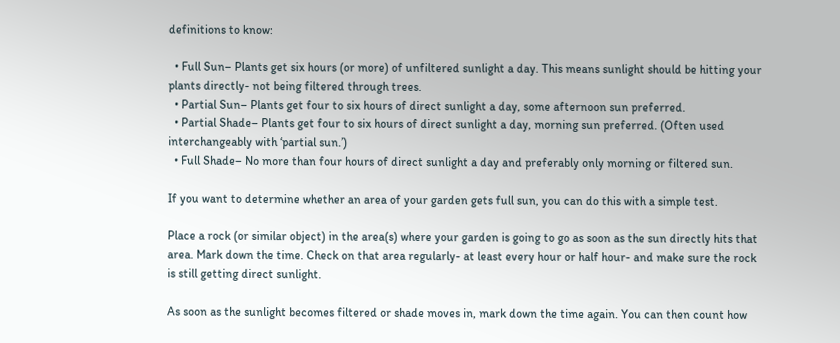definitions to know:

  • Full Sun– Plants get six hours (or more) of unfiltered sunlight a day. This means sunlight should be hitting your plants directly- not being filtered through trees.
  • Partial Sun– Plants get four to six hours of direct sunlight a day, some afternoon sun preferred.
  • Partial Shade– Plants get four to six hours of direct sunlight a day, morning sun preferred. (Often used interchangeably with ‘partial sun.’)
  • Full Shade– No more than four hours of direct sunlight a day and preferably only morning or filtered sun.

If you want to determine whether an area of your garden gets full sun, you can do this with a simple test.

Place a rock (or similar object) in the area(s) where your garden is going to go as soon as the sun directly hits that area. Mark down the time. Check on that area regularly- at least every hour or half hour- and make sure the rock is still getting direct sunlight.

As soon as the sunlight becomes filtered or shade moves in, mark down the time again. You can then count how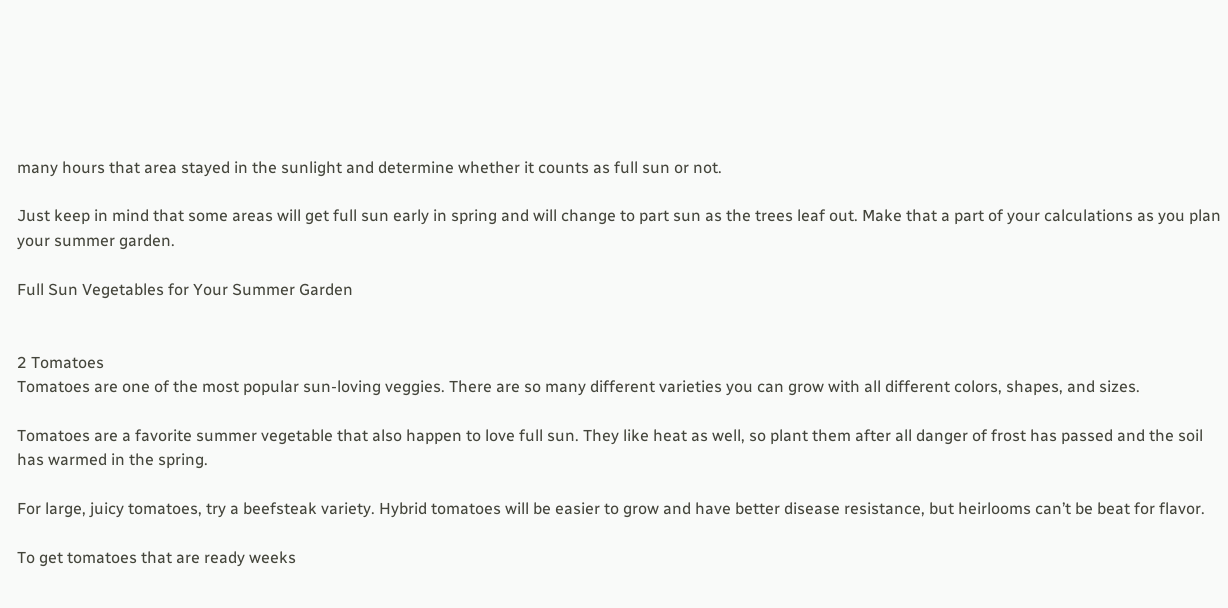many hours that area stayed in the sunlight and determine whether it counts as full sun or not.

Just keep in mind that some areas will get full sun early in spring and will change to part sun as the trees leaf out. Make that a part of your calculations as you plan your summer garden.

Full Sun Vegetables for Your Summer Garden


2 Tomatoes
Tomatoes are one of the most popular sun-loving veggies. There are so many different varieties you can grow with all different colors, shapes, and sizes.

Tomatoes are a favorite summer vegetable that also happen to love full sun. They like heat as well, so plant them after all danger of frost has passed and the soil has warmed in the spring.

For large, juicy tomatoes, try a beefsteak variety. Hybrid tomatoes will be easier to grow and have better disease resistance, but heirlooms can’t be beat for flavor.

To get tomatoes that are ready weeks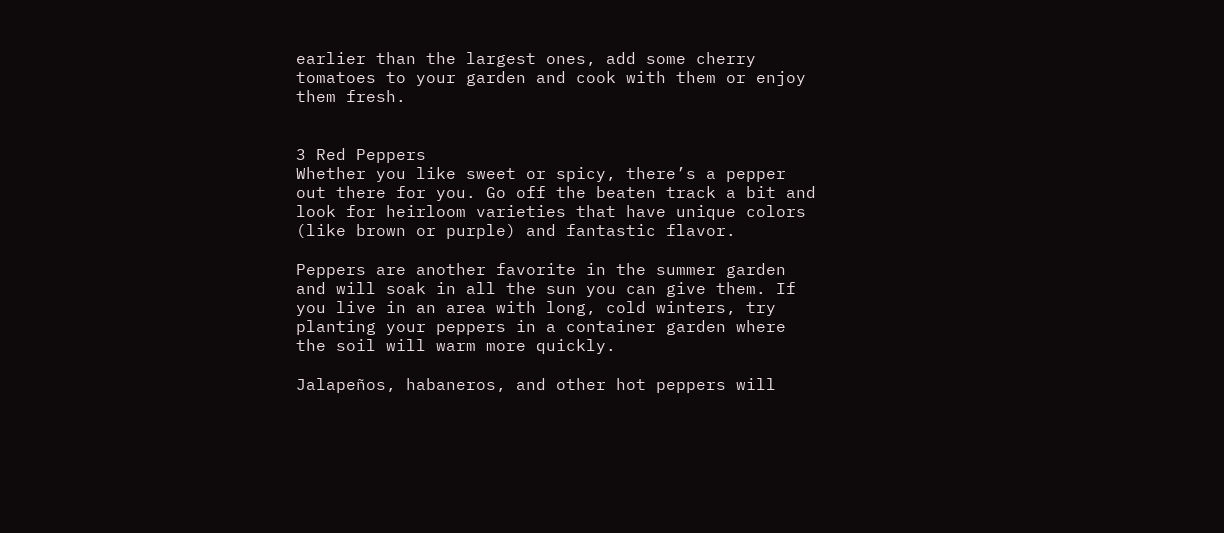earlier than the largest ones, add some cherry tomatoes to your garden and cook with them or enjoy them fresh.


3 Red Peppers
Whether you like sweet or spicy, there’s a pepper out there for you. Go off the beaten track a bit and look for heirloom varieties that have unique colors (like brown or purple) and fantastic flavor.

Peppers are another favorite in the summer garden and will soak in all the sun you can give them. If you live in an area with long, cold winters, try planting your peppers in a container garden where the soil will warm more quickly.

Jalapeños, habaneros, and other hot peppers will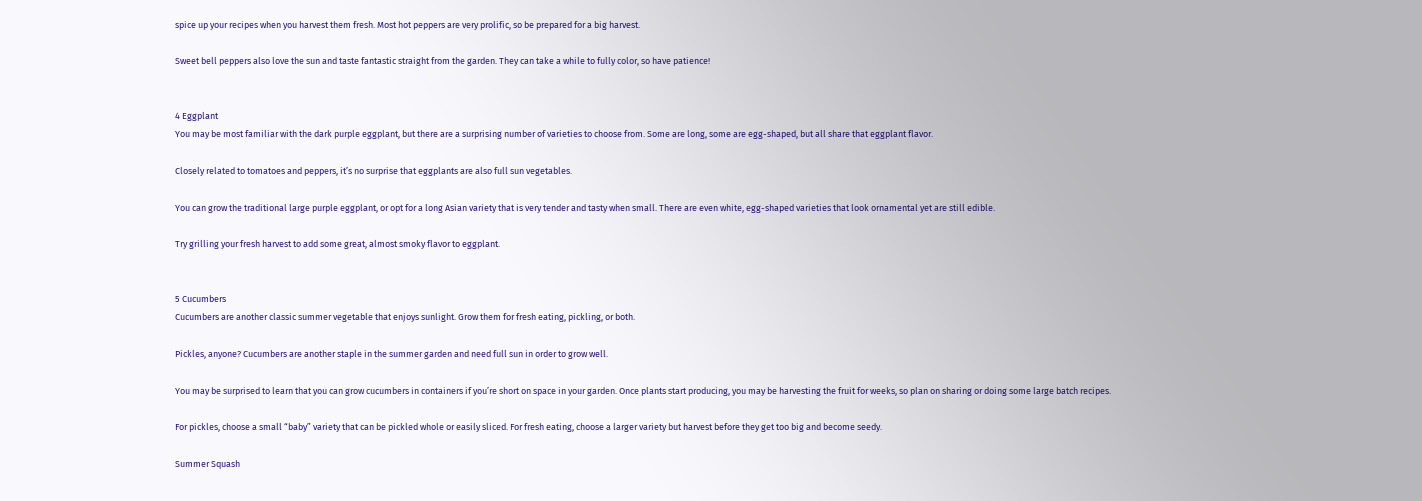spice up your recipes when you harvest them fresh. Most hot peppers are very prolific, so be prepared for a big harvest.

Sweet bell peppers also love the sun and taste fantastic straight from the garden. They can take a while to fully color, so have patience!


4 Eggplant
You may be most familiar with the dark purple eggplant, but there are a surprising number of varieties to choose from. Some are long, some are egg-shaped, but all share that eggplant flavor.

Closely related to tomatoes and peppers, it’s no surprise that eggplants are also full sun vegetables.

You can grow the traditional large purple eggplant, or opt for a long Asian variety that is very tender and tasty when small. There are even white, egg-shaped varieties that look ornamental yet are still edible.

Try grilling your fresh harvest to add some great, almost smoky flavor to eggplant.


5 Cucumbers
Cucumbers are another classic summer vegetable that enjoys sunlight. Grow them for fresh eating, pickling, or both.

Pickles, anyone? Cucumbers are another staple in the summer garden and need full sun in order to grow well.

You may be surprised to learn that you can grow cucumbers in containers if you’re short on space in your garden. Once plants start producing, you may be harvesting the fruit for weeks, so plan on sharing or doing some large batch recipes.

For pickles, choose a small “baby” variety that can be pickled whole or easily sliced. For fresh eating, choose a larger variety but harvest before they get too big and become seedy.

Summer Squash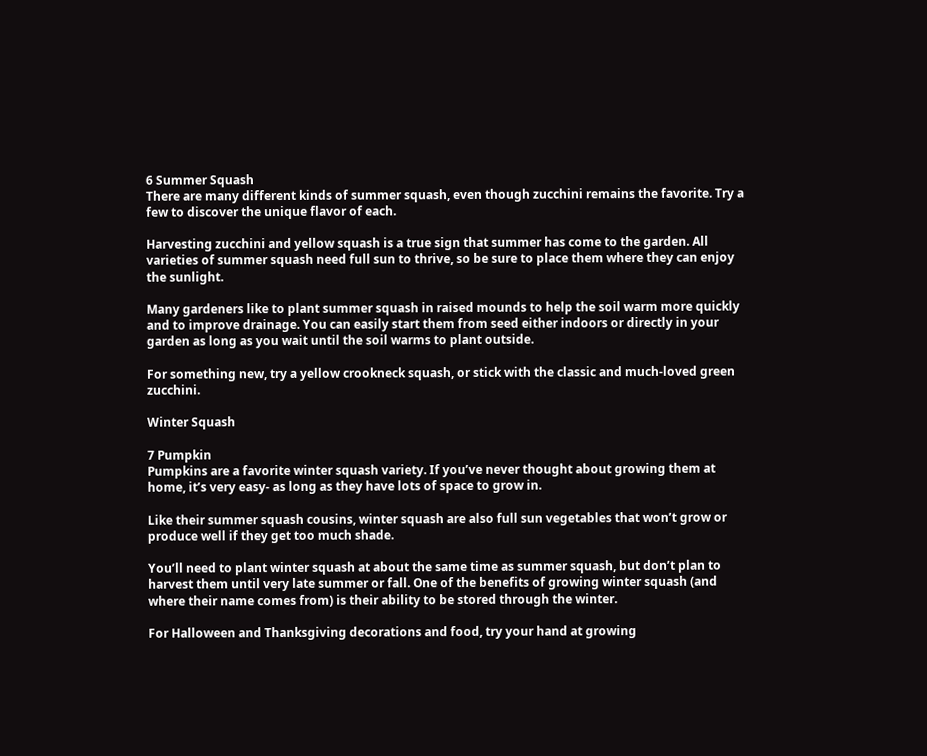6 Summer Squash
There are many different kinds of summer squash, even though zucchini remains the favorite. Try a few to discover the unique flavor of each.

Harvesting zucchini and yellow squash is a true sign that summer has come to the garden. All varieties of summer squash need full sun to thrive, so be sure to place them where they can enjoy the sunlight.

Many gardeners like to plant summer squash in raised mounds to help the soil warm more quickly and to improve drainage. You can easily start them from seed either indoors or directly in your garden as long as you wait until the soil warms to plant outside.

For something new, try a yellow crookneck squash, or stick with the classic and much-loved green zucchini.

Winter Squash

7 Pumpkin
Pumpkins are a favorite winter squash variety. If you’ve never thought about growing them at home, it’s very easy- as long as they have lots of space to grow in.

Like their summer squash cousins, winter squash are also full sun vegetables that won’t grow or produce well if they get too much shade.

You’ll need to plant winter squash at about the same time as summer squash, but don’t plan to harvest them until very late summer or fall. One of the benefits of growing winter squash (and where their name comes from) is their ability to be stored through the winter.

For Halloween and Thanksgiving decorations and food, try your hand at growing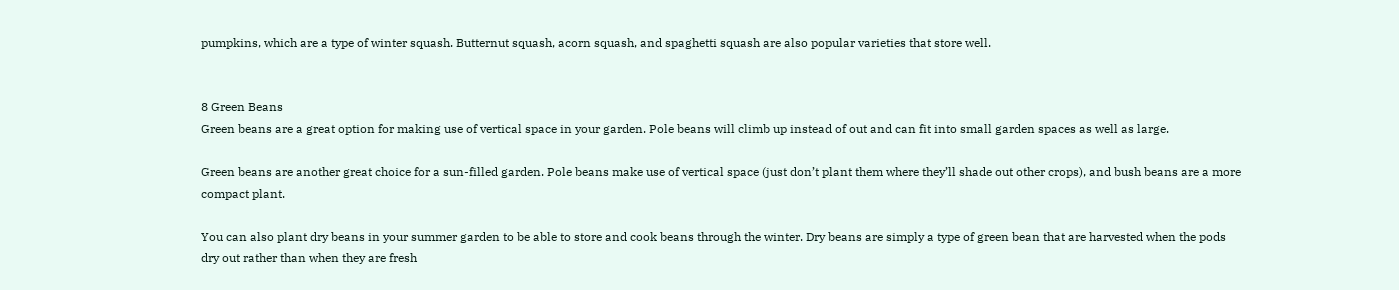pumpkins, which are a type of winter squash. Butternut squash, acorn squash, and spaghetti squash are also popular varieties that store well.


8 Green Beans
Green beans are a great option for making use of vertical space in your garden. Pole beans will climb up instead of out and can fit into small garden spaces as well as large.

Green beans are another great choice for a sun-filled garden. Pole beans make use of vertical space (just don’t plant them where they’ll shade out other crops), and bush beans are a more compact plant.

You can also plant dry beans in your summer garden to be able to store and cook beans through the winter. Dry beans are simply a type of green bean that are harvested when the pods dry out rather than when they are fresh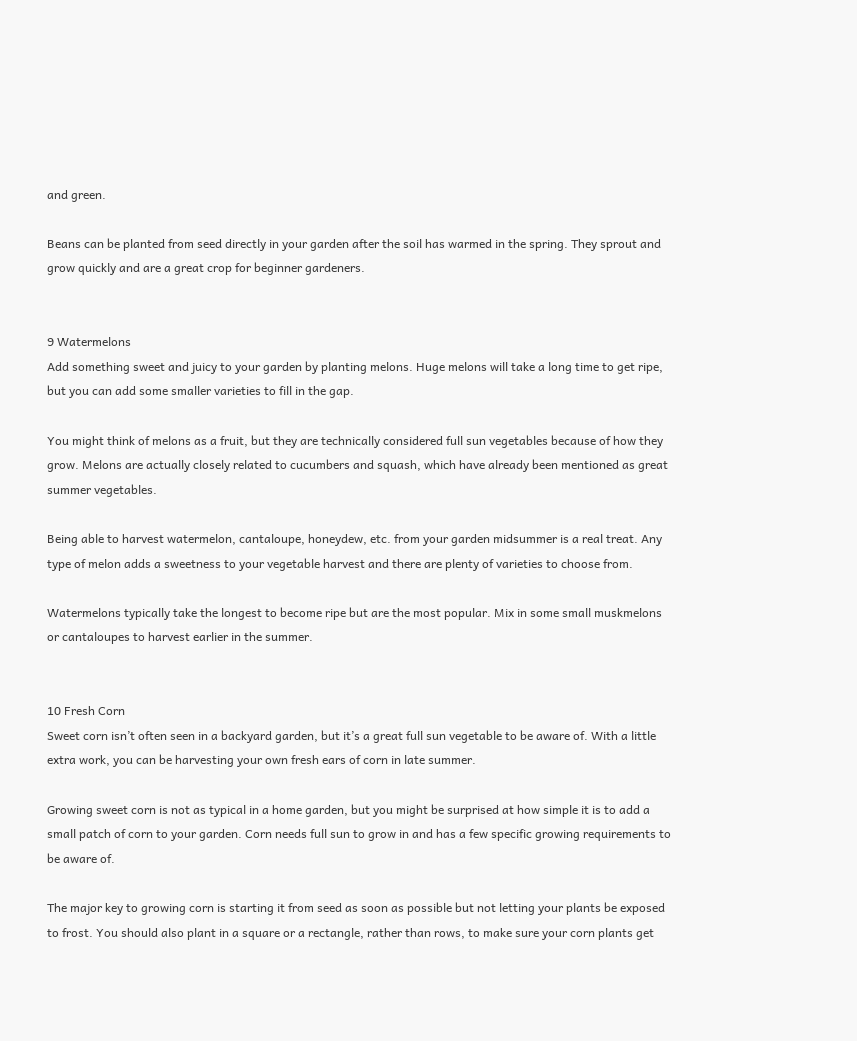and green.

Beans can be planted from seed directly in your garden after the soil has warmed in the spring. They sprout and grow quickly and are a great crop for beginner gardeners.


9 Watermelons
Add something sweet and juicy to your garden by planting melons. Huge melons will take a long time to get ripe, but you can add some smaller varieties to fill in the gap.

You might think of melons as a fruit, but they are technically considered full sun vegetables because of how they grow. Melons are actually closely related to cucumbers and squash, which have already been mentioned as great summer vegetables.

Being able to harvest watermelon, cantaloupe, honeydew, etc. from your garden midsummer is a real treat. Any type of melon adds a sweetness to your vegetable harvest and there are plenty of varieties to choose from.

Watermelons typically take the longest to become ripe but are the most popular. Mix in some small muskmelons or cantaloupes to harvest earlier in the summer.


10 Fresh Corn
Sweet corn isn’t often seen in a backyard garden, but it’s a great full sun vegetable to be aware of. With a little extra work, you can be harvesting your own fresh ears of corn in late summer.

Growing sweet corn is not as typical in a home garden, but you might be surprised at how simple it is to add a small patch of corn to your garden. Corn needs full sun to grow in and has a few specific growing requirements to be aware of.

The major key to growing corn is starting it from seed as soon as possible but not letting your plants be exposed to frost. You should also plant in a square or a rectangle, rather than rows, to make sure your corn plants get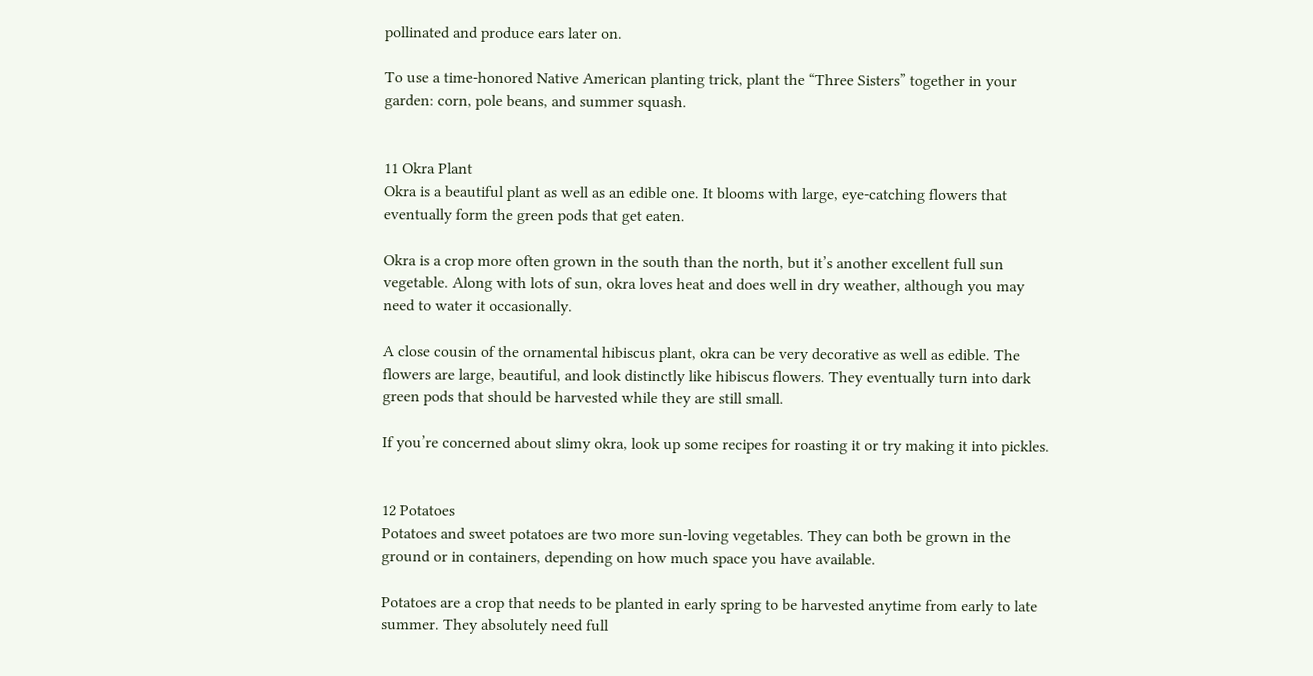pollinated and produce ears later on.

To use a time-honored Native American planting trick, plant the “Three Sisters” together in your garden: corn, pole beans, and summer squash.


11 Okra Plant
Okra is a beautiful plant as well as an edible one. It blooms with large, eye-catching flowers that eventually form the green pods that get eaten.

Okra is a crop more often grown in the south than the north, but it’s another excellent full sun vegetable. Along with lots of sun, okra loves heat and does well in dry weather, although you may need to water it occasionally.

A close cousin of the ornamental hibiscus plant, okra can be very decorative as well as edible. The flowers are large, beautiful, and look distinctly like hibiscus flowers. They eventually turn into dark green pods that should be harvested while they are still small.

If you’re concerned about slimy okra, look up some recipes for roasting it or try making it into pickles.


12 Potatoes
Potatoes and sweet potatoes are two more sun-loving vegetables. They can both be grown in the ground or in containers, depending on how much space you have available.

Potatoes are a crop that needs to be planted in early spring to be harvested anytime from early to late summer. They absolutely need full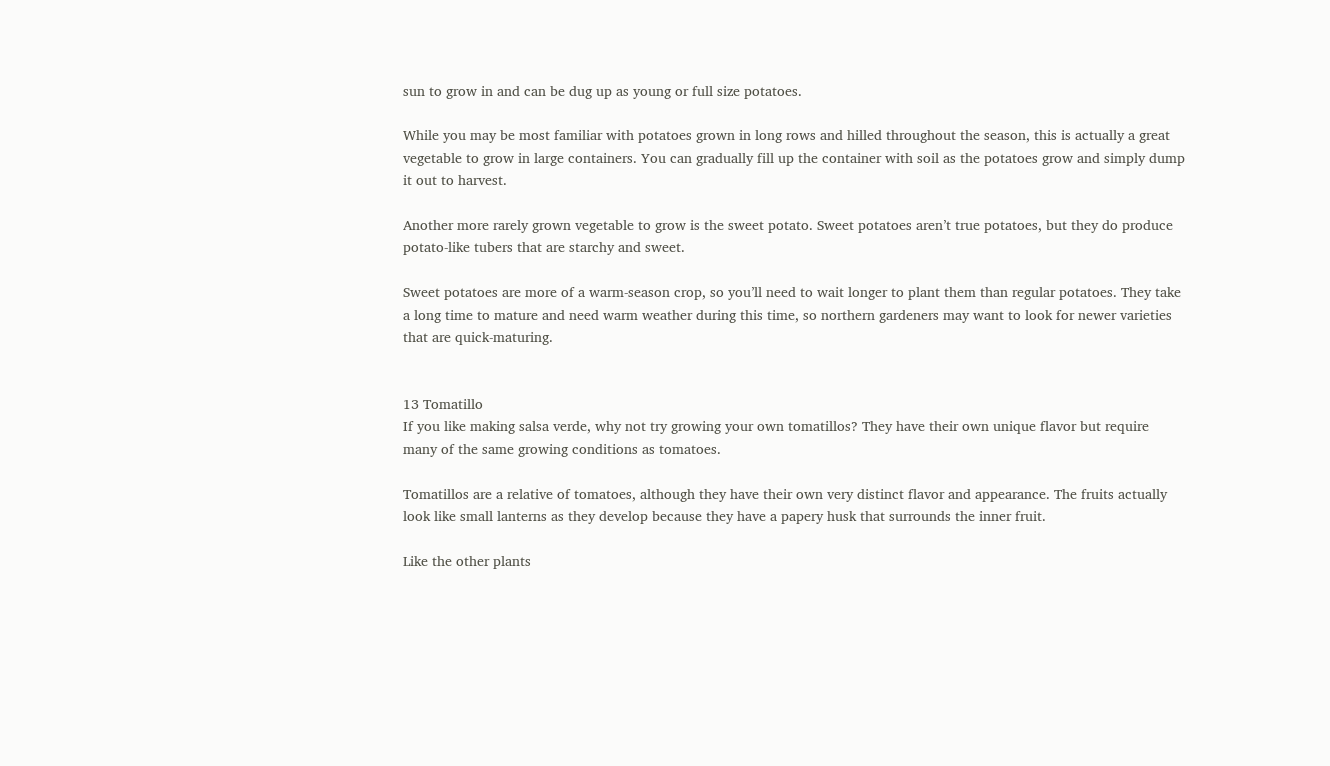sun to grow in and can be dug up as young or full size potatoes.

While you may be most familiar with potatoes grown in long rows and hilled throughout the season, this is actually a great vegetable to grow in large containers. You can gradually fill up the container with soil as the potatoes grow and simply dump it out to harvest.

Another more rarely grown vegetable to grow is the sweet potato. Sweet potatoes aren’t true potatoes, but they do produce potato-like tubers that are starchy and sweet.

Sweet potatoes are more of a warm-season crop, so you’ll need to wait longer to plant them than regular potatoes. They take a long time to mature and need warm weather during this time, so northern gardeners may want to look for newer varieties that are quick-maturing.


13 Tomatillo
If you like making salsa verde, why not try growing your own tomatillos? They have their own unique flavor but require many of the same growing conditions as tomatoes.

Tomatillos are a relative of tomatoes, although they have their own very distinct flavor and appearance. The fruits actually look like small lanterns as they develop because they have a papery husk that surrounds the inner fruit.

Like the other plants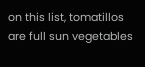on this list, tomatillos are full sun vegetables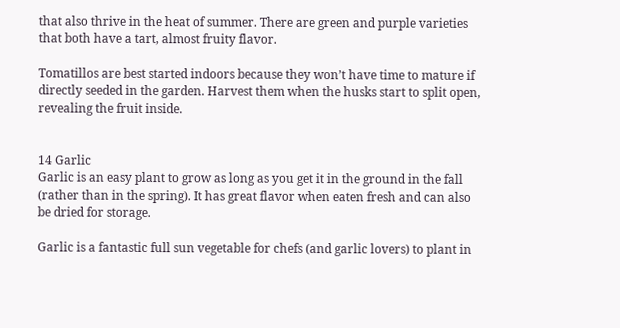that also thrive in the heat of summer. There are green and purple varieties that both have a tart, almost fruity flavor.

Tomatillos are best started indoors because they won’t have time to mature if directly seeded in the garden. Harvest them when the husks start to split open, revealing the fruit inside.


14 Garlic
Garlic is an easy plant to grow as long as you get it in the ground in the fall (rather than in the spring). It has great flavor when eaten fresh and can also be dried for storage.

Garlic is a fantastic full sun vegetable for chefs (and garlic lovers) to plant in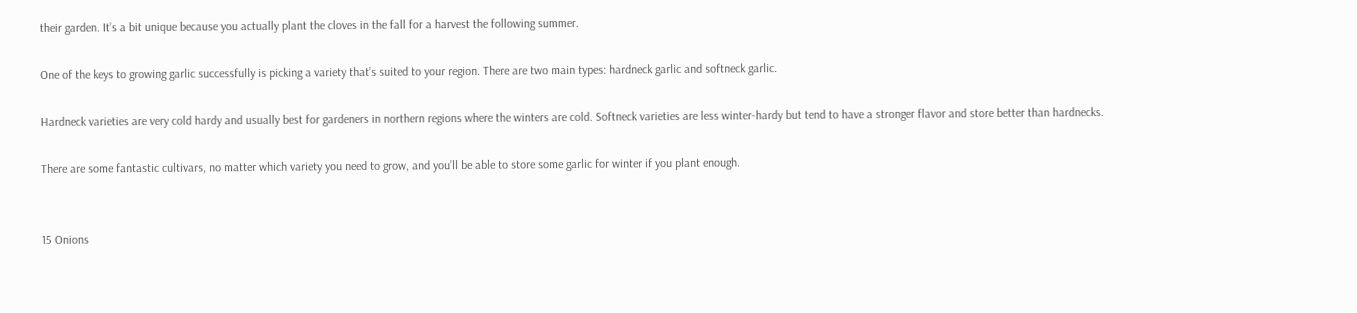their garden. It’s a bit unique because you actually plant the cloves in the fall for a harvest the following summer.

One of the keys to growing garlic successfully is picking a variety that’s suited to your region. There are two main types: hardneck garlic and softneck garlic.

Hardneck varieties are very cold hardy and usually best for gardeners in northern regions where the winters are cold. Softneck varieties are less winter-hardy but tend to have a stronger flavor and store better than hardnecks.

There are some fantastic cultivars, no matter which variety you need to grow, and you’ll be able to store some garlic for winter if you plant enough.


15 Onions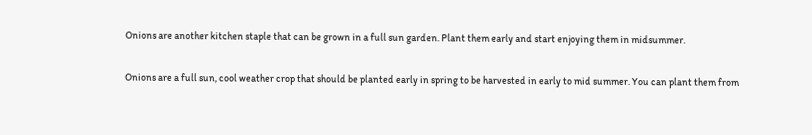Onions are another kitchen staple that can be grown in a full sun garden. Plant them early and start enjoying them in midsummer.

Onions are a full sun, cool weather crop that should be planted early in spring to be harvested in early to mid summer. You can plant them from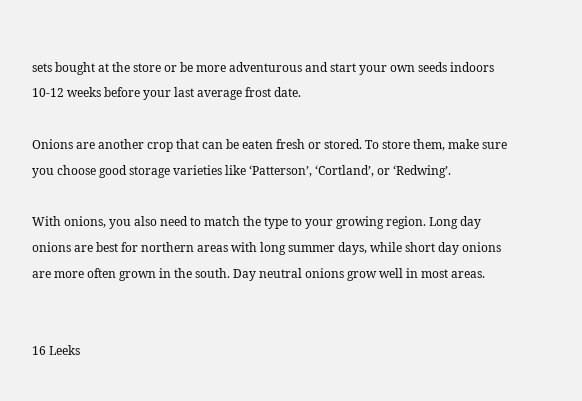sets bought at the store or be more adventurous and start your own seeds indoors 10-12 weeks before your last average frost date.

Onions are another crop that can be eaten fresh or stored. To store them, make sure you choose good storage varieties like ‘Patterson’, ‘Cortland’, or ‘Redwing’.

With onions, you also need to match the type to your growing region. Long day onions are best for northern areas with long summer days, while short day onions are more often grown in the south. Day neutral onions grow well in most areas.


16 Leeks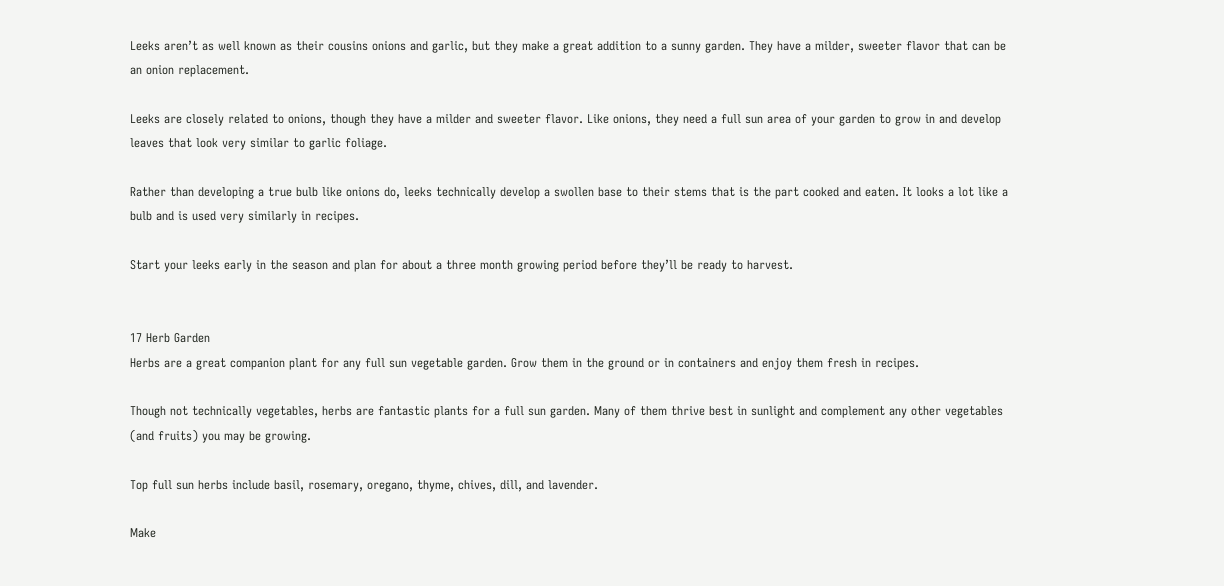Leeks aren’t as well known as their cousins onions and garlic, but they make a great addition to a sunny garden. They have a milder, sweeter flavor that can be an onion replacement.

Leeks are closely related to onions, though they have a milder and sweeter flavor. Like onions, they need a full sun area of your garden to grow in and develop leaves that look very similar to garlic foliage.

Rather than developing a true bulb like onions do, leeks technically develop a swollen base to their stems that is the part cooked and eaten. It looks a lot like a bulb and is used very similarly in recipes.

Start your leeks early in the season and plan for about a three month growing period before they’ll be ready to harvest.


17 Herb Garden
Herbs are a great companion plant for any full sun vegetable garden. Grow them in the ground or in containers and enjoy them fresh in recipes.

Though not technically vegetables, herbs are fantastic plants for a full sun garden. Many of them thrive best in sunlight and complement any other vegetables (and fruits) you may be growing.

Top full sun herbs include basil, rosemary, oregano, thyme, chives, dill, and lavender.

Make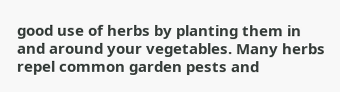good use of herbs by planting them in and around your vegetables. Many herbs repel common garden pests and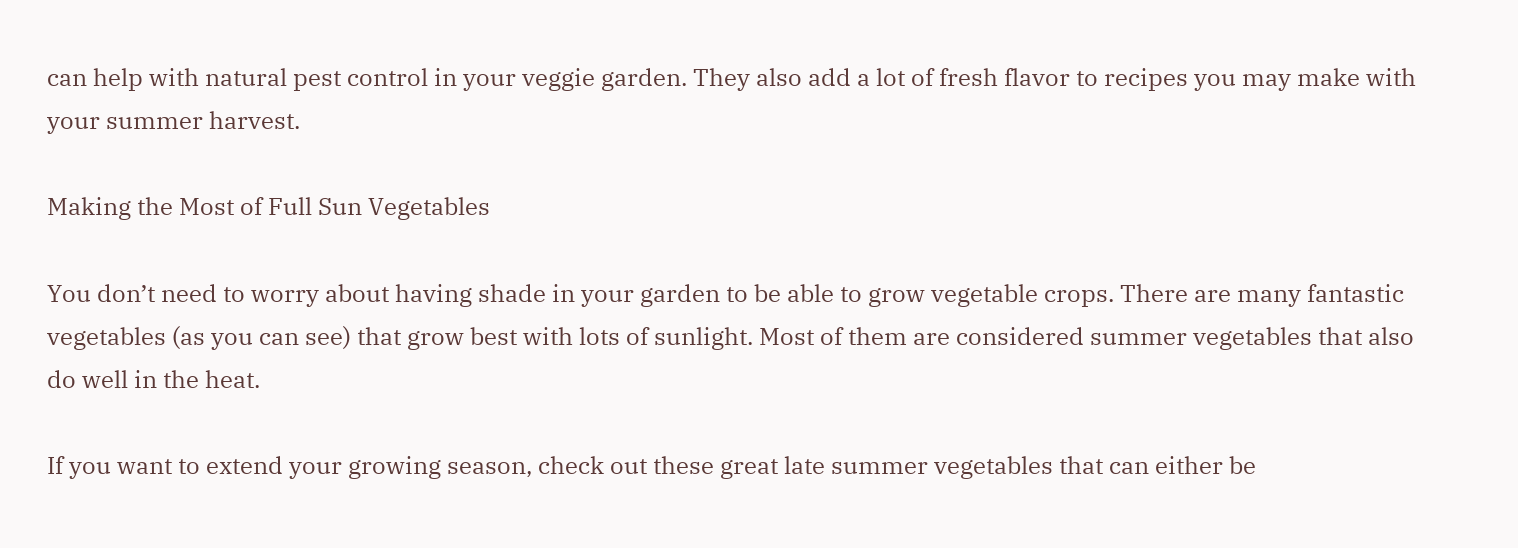can help with natural pest control in your veggie garden. They also add a lot of fresh flavor to recipes you may make with your summer harvest.

Making the Most of Full Sun Vegetables

You don’t need to worry about having shade in your garden to be able to grow vegetable crops. There are many fantastic vegetables (as you can see) that grow best with lots of sunlight. Most of them are considered summer vegetables that also do well in the heat.

If you want to extend your growing season, check out these great late summer vegetables that can either be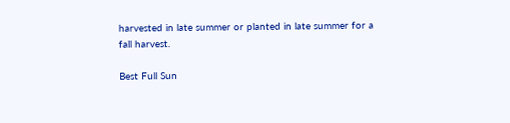harvested in late summer or planted in late summer for a fall harvest.

Best Full Sun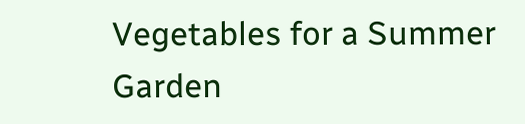Vegetables for a Summer Garden